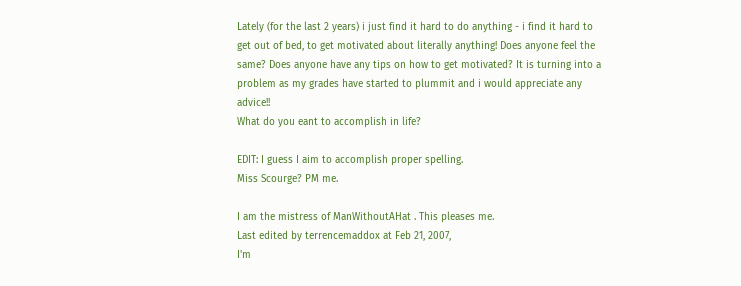Lately (for the last 2 years) i just find it hard to do anything - i find it hard to get out of bed, to get motivated about literally anything! Does anyone feel the same? Does anyone have any tips on how to get motivated? It is turning into a problem as my grades have started to plummit and i would appreciate any advice!!
What do you eant to accomplish in life?

EDIT: I guess I aim to accomplish proper spelling.
Miss Scourge? PM me.

I am the mistress of ManWithoutAHat . This pleases me.
Last edited by terrencemaddox at Feb 21, 2007,
I'm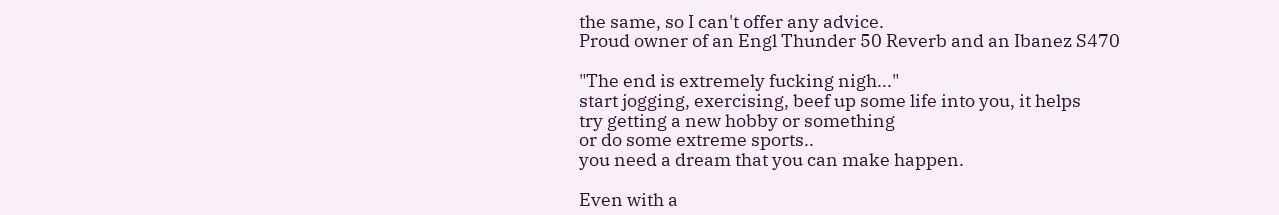the same, so I can't offer any advice.
Proud owner of an Engl Thunder 50 Reverb and an Ibanez S470

"The end is extremely fucking nigh..."
start jogging, exercising, beef up some life into you, it helps
try getting a new hobby or something
or do some extreme sports..
you need a dream that you can make happen.

Even with a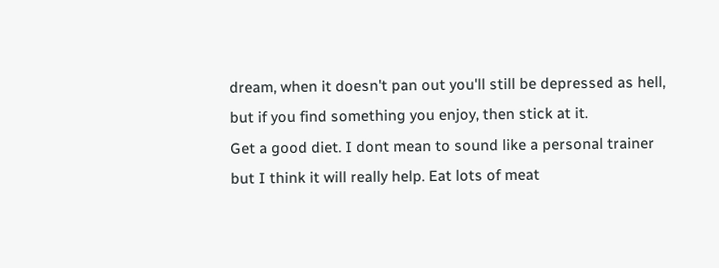dream, when it doesn't pan out you'll still be depressed as hell, but if you find something you enjoy, then stick at it.
Get a good diet. I dont mean to sound like a personal trainer but I think it will really help. Eat lots of meat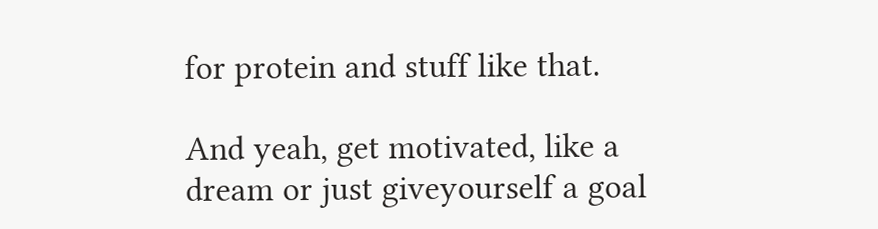for protein and stuff like that.

And yeah, get motivated, like a dream or just giveyourself a goal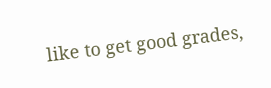like to get good grades,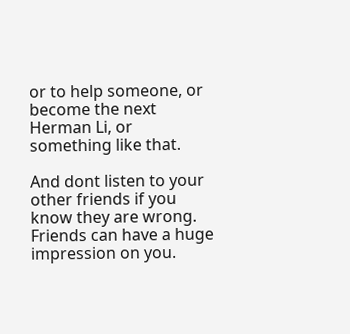or to help someone, or become the next Herman Li, or something like that.

And dont listen to your other friends if you know they are wrong. Friends can have a huge impression on you.